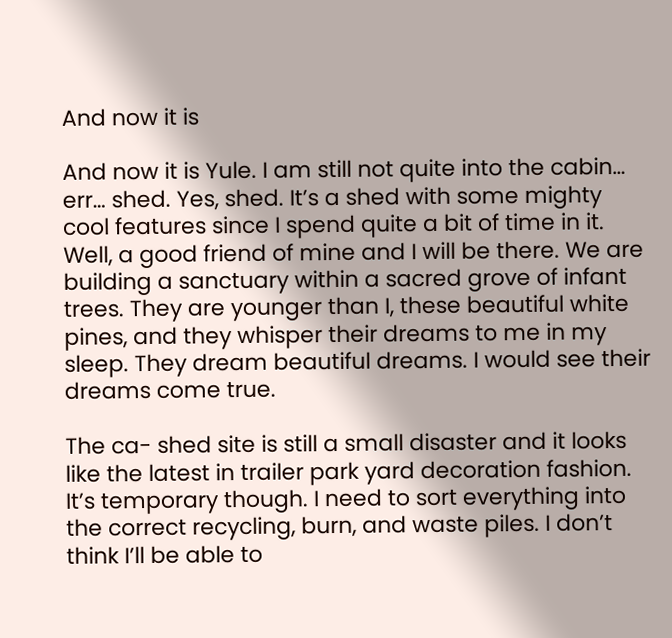And now it is

And now it is Yule. I am still not quite into the cabin… err… shed. Yes, shed. It’s a shed with some mighty cool features since I spend quite a bit of time in it. Well, a good friend of mine and I will be there. We are building a sanctuary within a sacred grove of infant trees. They are younger than I, these beautiful white pines, and they whisper their dreams to me in my sleep. They dream beautiful dreams. I would see their dreams come true.

The ca- shed site is still a small disaster and it looks like the latest in trailer park yard decoration fashion. It’s temporary though. I need to sort everything into the correct recycling, burn, and waste piles. I don’t think I’ll be able to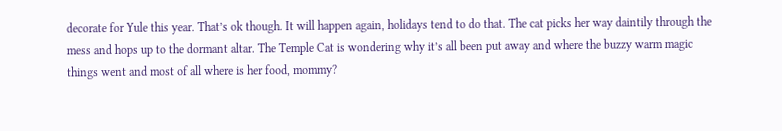decorate for Yule this year. That’s ok though. It will happen again, holidays tend to do that. The cat picks her way daintily through the mess and hops up to the dormant altar. The Temple Cat is wondering why it’s all been put away and where the buzzy warm magic things went and most of all where is her food, mommy?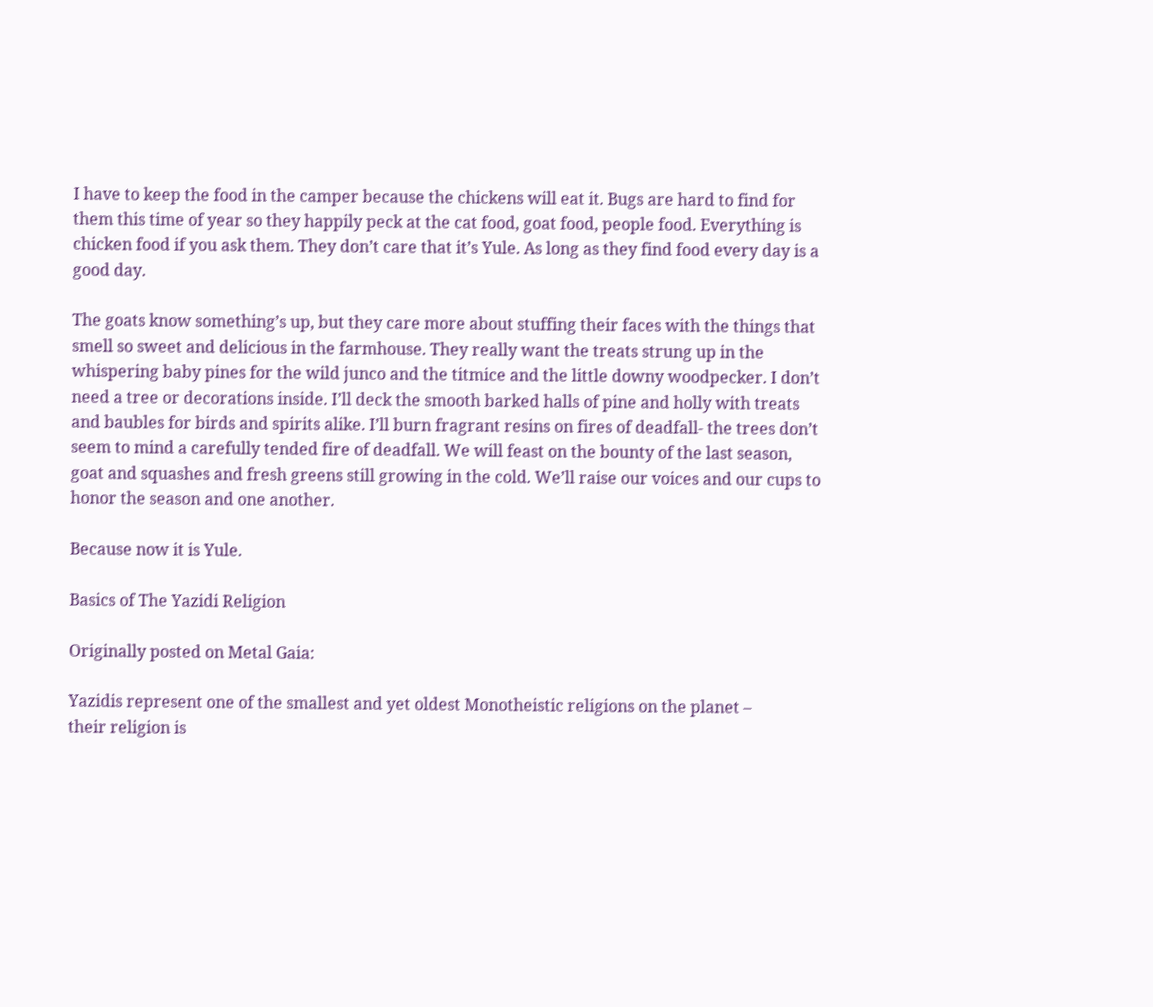I have to keep the food in the camper because the chickens will eat it. Bugs are hard to find for them this time of year so they happily peck at the cat food, goat food, people food. Everything is chicken food if you ask them. They don’t care that it’s Yule. As long as they find food every day is a good day.

The goats know something’s up, but they care more about stuffing their faces with the things that smell so sweet and delicious in the farmhouse. They really want the treats strung up in the whispering baby pines for the wild junco and the titmice and the little downy woodpecker. I don’t need a tree or decorations inside. I’ll deck the smooth barked halls of pine and holly with treats and baubles for birds and spirits alike. I’ll burn fragrant resins on fires of deadfall- the trees don’t seem to mind a carefully tended fire of deadfall. We will feast on the bounty of the last season, goat and squashes and fresh greens still growing in the cold. We’ll raise our voices and our cups to honor the season and one another.

Because now it is Yule.

Basics of The Yazidi Religion

Originally posted on Metal Gaia:

Yazidis represent one of the smallest and yet oldest Monotheistic religions on the planet –
their religion is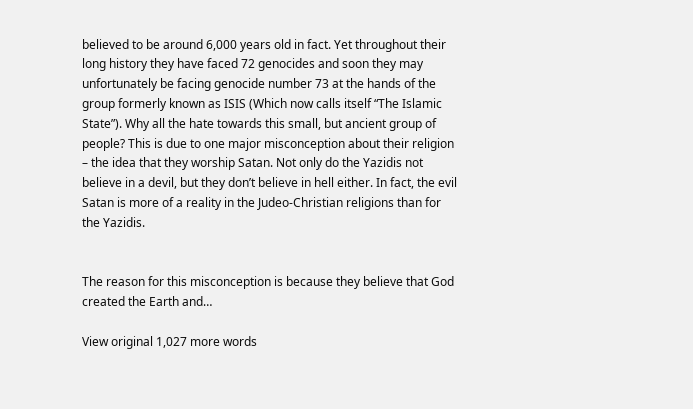believed to be around 6,000 years old in fact. Yet throughout their long history they have faced 72 genocides and soon they may unfortunately be facing genocide number 73 at the hands of the group formerly known as ISIS (Which now calls itself “The Islamic State”). Why all the hate towards this small, but ancient group of people? This is due to one major misconception about their religion – the idea that they worship Satan. Not only do the Yazidis not believe in a devil, but they don’t believe in hell either. In fact, the evil Satan is more of a reality in the Judeo-Christian religions than for the Yazidis.


The reason for this misconception is because they believe that God created the Earth and…

View original 1,027 more words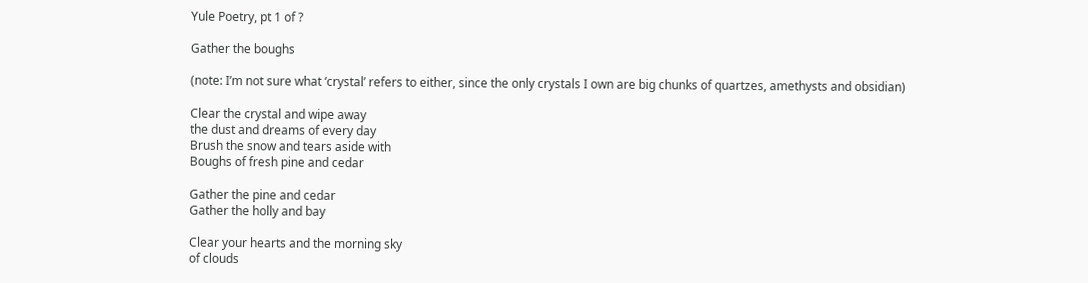Yule Poetry, pt 1 of ?

Gather the boughs

(note: I’m not sure what ‘crystal’ refers to either, since the only crystals I own are big chunks of quartzes, amethysts and obsidian)

Clear the crystal and wipe away
the dust and dreams of every day
Brush the snow and tears aside with
Boughs of fresh pine and cedar

Gather the pine and cedar
Gather the holly and bay

Clear your hearts and the morning sky
of clouds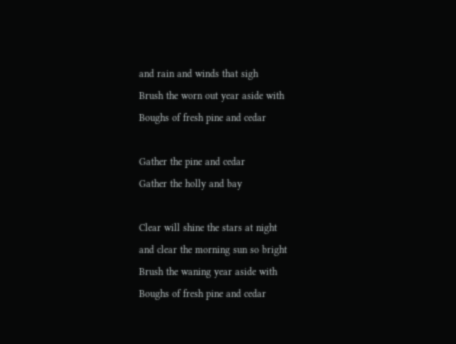and rain and winds that sigh
Brush the worn out year aside with
Boughs of fresh pine and cedar

Gather the pine and cedar
Gather the holly and bay

Clear will shine the stars at night
and clear the morning sun so bright
Brush the waning year aside with
Boughs of fresh pine and cedar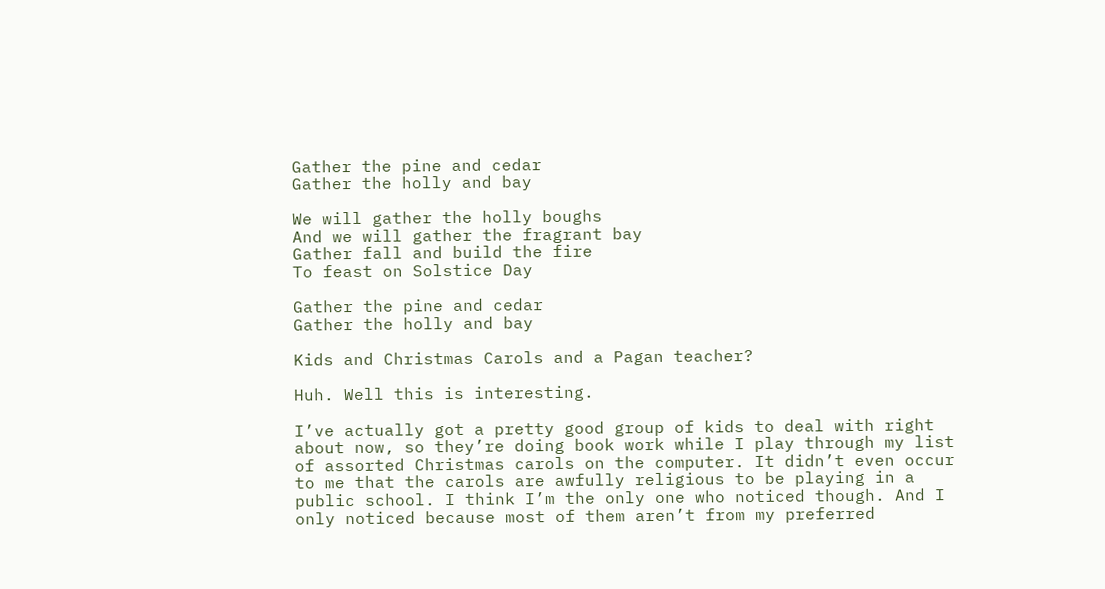Gather the pine and cedar
Gather the holly and bay

We will gather the holly boughs
And we will gather the fragrant bay
Gather fall and build the fire
To feast on Solstice Day

Gather the pine and cedar
Gather the holly and bay

Kids and Christmas Carols and a Pagan teacher?

Huh. Well this is interesting.

I’ve actually got a pretty good group of kids to deal with right about now, so they’re doing book work while I play through my list of assorted Christmas carols on the computer. It didn’t even occur to me that the carols are awfully religious to be playing in a public school. I think I’m the only one who noticed though. And I only noticed because most of them aren’t from my preferred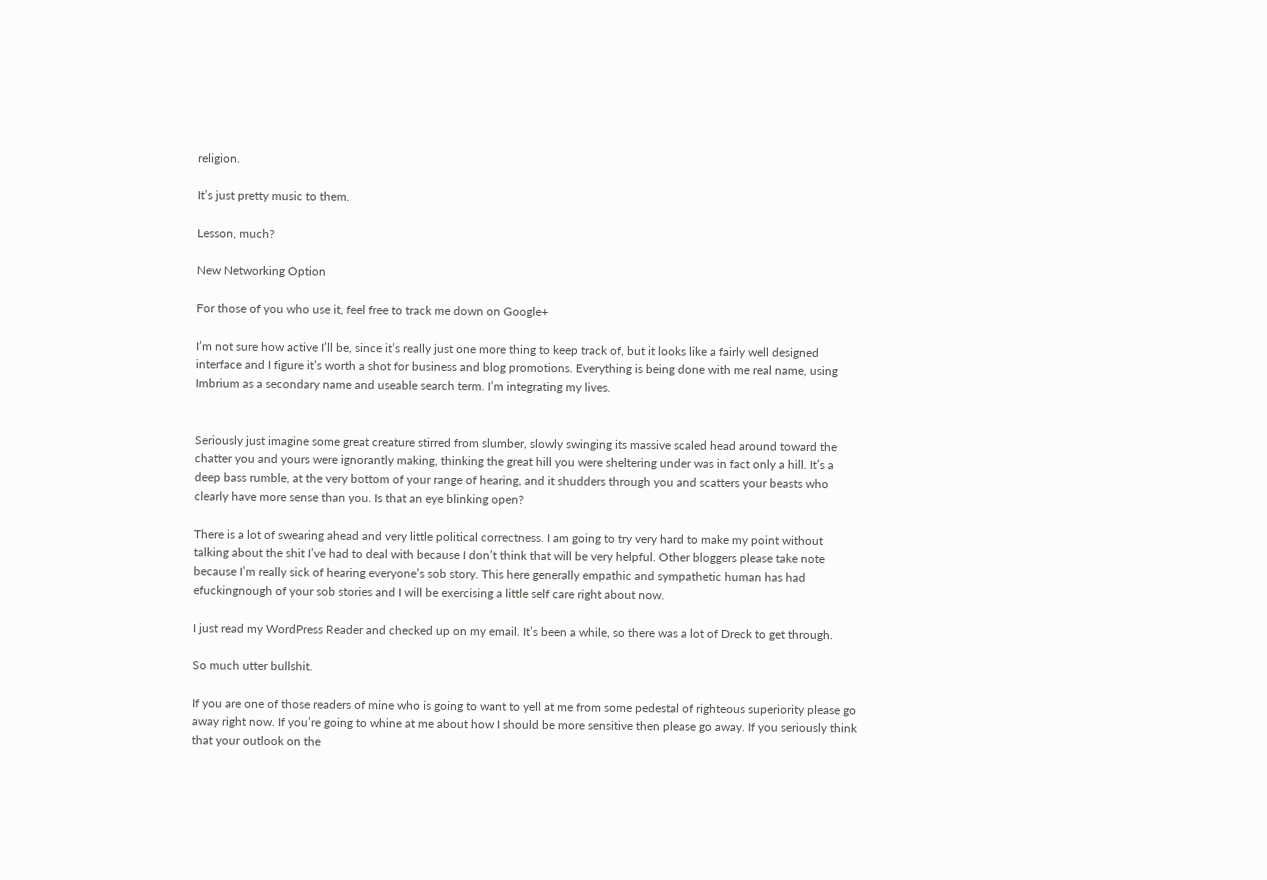religion.

It’s just pretty music to them.

Lesson, much?

New Networking Option

For those of you who use it, feel free to track me down on Google+

I’m not sure how active I’ll be, since it’s really just one more thing to keep track of, but it looks like a fairly well designed interface and I figure it’s worth a shot for business and blog promotions. Everything is being done with me real name, using Imbrium as a secondary name and useable search term. I’m integrating my lives.


Seriously just imagine some great creature stirred from slumber, slowly swinging its massive scaled head around toward the chatter you and yours were ignorantly making, thinking the great hill you were sheltering under was in fact only a hill. It’s a deep bass rumble, at the very bottom of your range of hearing, and it shudders through you and scatters your beasts who clearly have more sense than you. Is that an eye blinking open?

There is a lot of swearing ahead and very little political correctness. I am going to try very hard to make my point without talking about the shit I’ve had to deal with because I don’t think that will be very helpful. Other bloggers please take note because I’m really sick of hearing everyone’s sob story. This here generally empathic and sympathetic human has had efuckingnough of your sob stories and I will be exercising a little self care right about now.

I just read my WordPress Reader and checked up on my email. It’s been a while, so there was a lot of Dreck to get through.

So much utter bullshit.

If you are one of those readers of mine who is going to want to yell at me from some pedestal of righteous superiority please go away right now. If you’re going to whine at me about how I should be more sensitive then please go away. If you seriously think that your outlook on the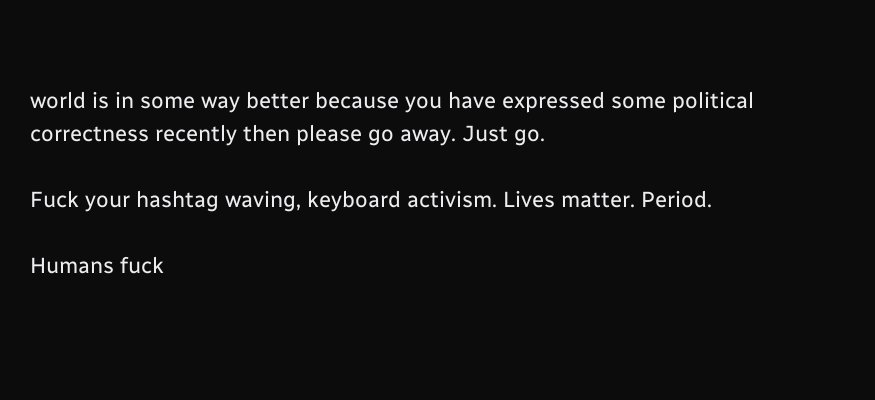world is in some way better because you have expressed some political correctness recently then please go away. Just go.

Fuck your hashtag waving, keyboard activism. Lives matter. Period.

Humans fuck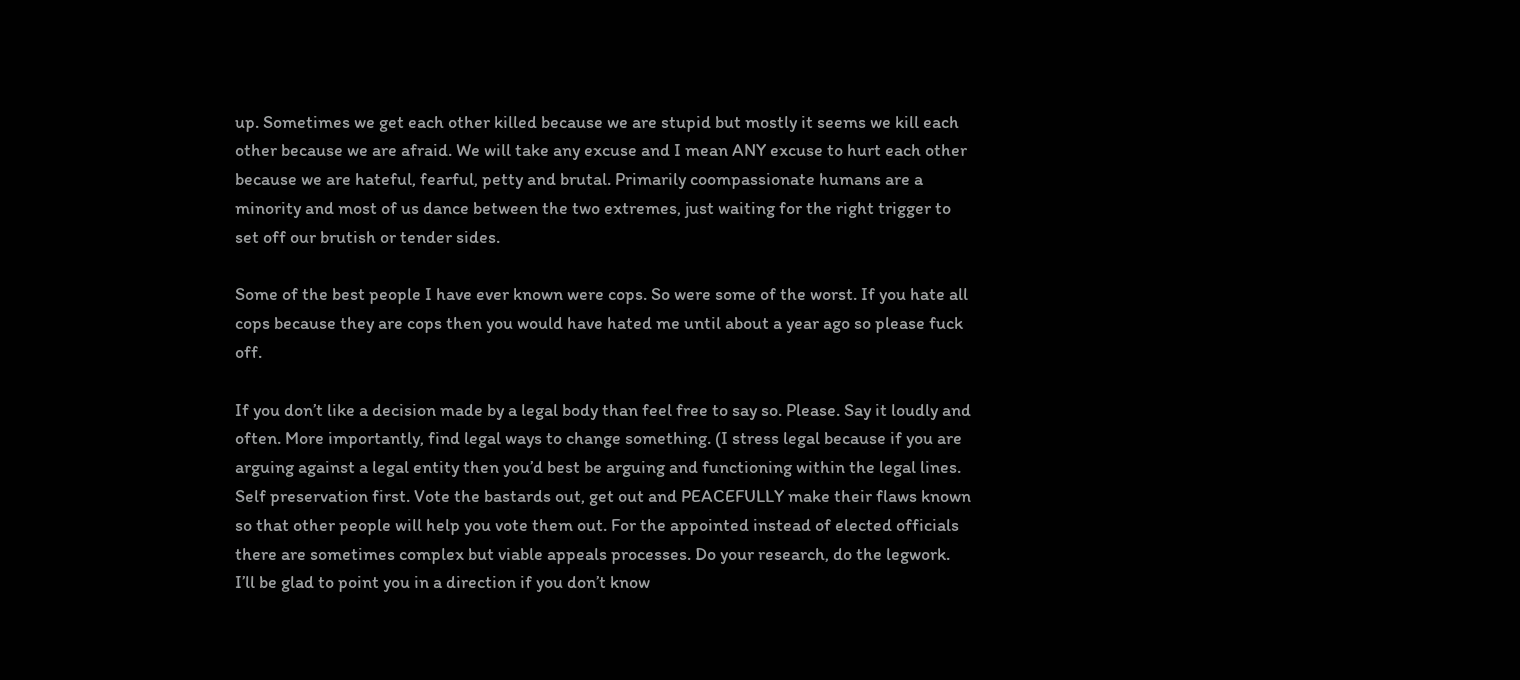up. Sometimes we get each other killed because we are stupid but mostly it seems we kill each other because we are afraid. We will take any excuse and I mean ANY excuse to hurt each other because we are hateful, fearful, petty and brutal. Primarily coompassionate humans are a minority and most of us dance between the two extremes, just waiting for the right trigger to set off our brutish or tender sides.

Some of the best people I have ever known were cops. So were some of the worst. If you hate all cops because they are cops then you would have hated me until about a year ago so please fuck off.

If you don’t like a decision made by a legal body than feel free to say so. Please. Say it loudly and often. More importantly, find legal ways to change something. (I stress legal because if you are arguing against a legal entity then you’d best be arguing and functioning within the legal lines. Self preservation first. Vote the bastards out, get out and PEACEFULLY make their flaws known so that other people will help you vote them out. For the appointed instead of elected officials there are sometimes complex but viable appeals processes. Do your research, do the legwork. I’ll be glad to point you in a direction if you don’t know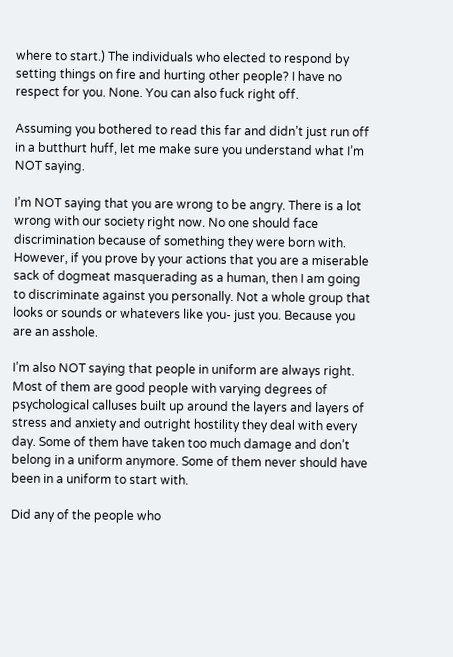where to start.) The individuals who elected to respond by setting things on fire and hurting other people? I have no respect for you. None. You can also fuck right off.

Assuming you bothered to read this far and didn’t just run off in a butthurt huff, let me make sure you understand what I’m NOT saying.

I’m NOT saying that you are wrong to be angry. There is a lot wrong with our society right now. No one should face discrimination because of something they were born with. However, if you prove by your actions that you are a miserable sack of dogmeat masquerading as a human, then I am going to discriminate against you personally. Not a whole group that looks or sounds or whatevers like you- just you. Because you are an asshole.

I’m also NOT saying that people in uniform are always right. Most of them are good people with varying degrees of psychological calluses built up around the layers and layers of stress and anxiety and outright hostility they deal with every day. Some of them have taken too much damage and don’t belong in a uniform anymore. Some of them never should have been in a uniform to start with.

Did any of the people who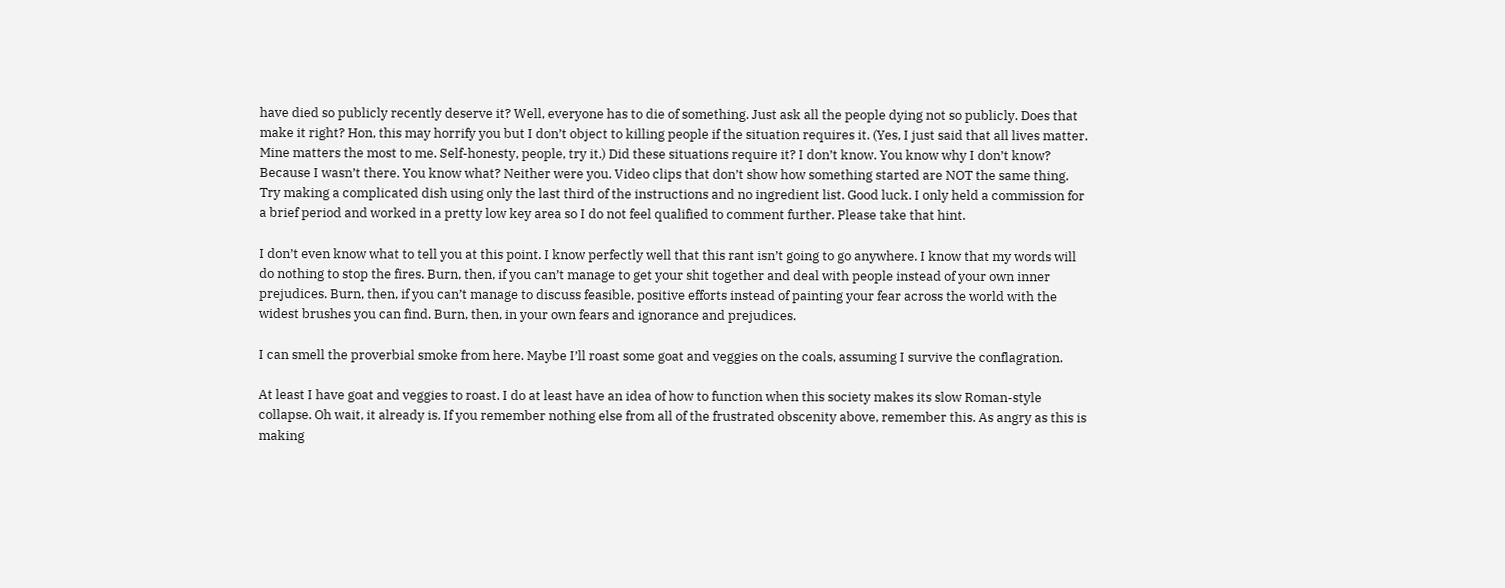have died so publicly recently deserve it? Well, everyone has to die of something. Just ask all the people dying not so publicly. Does that make it right? Hon, this may horrify you but I don’t object to killing people if the situation requires it. (Yes, I just said that all lives matter. Mine matters the most to me. Self-honesty, people, try it.) Did these situations require it? I don’t know. You know why I don’t know? Because I wasn’t there. You know what? Neither were you. Video clips that don’t show how something started are NOT the same thing. Try making a complicated dish using only the last third of the instructions and no ingredient list. Good luck. I only held a commission for a brief period and worked in a pretty low key area so I do not feel qualified to comment further. Please take that hint.

I don’t even know what to tell you at this point. I know perfectly well that this rant isn’t going to go anywhere. I know that my words will do nothing to stop the fires. Burn, then, if you can’t manage to get your shit together and deal with people instead of your own inner prejudices. Burn, then, if you can’t manage to discuss feasible, positive efforts instead of painting your fear across the world with the widest brushes you can find. Burn, then, in your own fears and ignorance and prejudices.

I can smell the proverbial smoke from here. Maybe I’ll roast some goat and veggies on the coals, assuming I survive the conflagration.

At least I have goat and veggies to roast. I do at least have an idea of how to function when this society makes its slow Roman-style collapse. Oh wait, it already is. If you remember nothing else from all of the frustrated obscenity above, remember this. As angry as this is making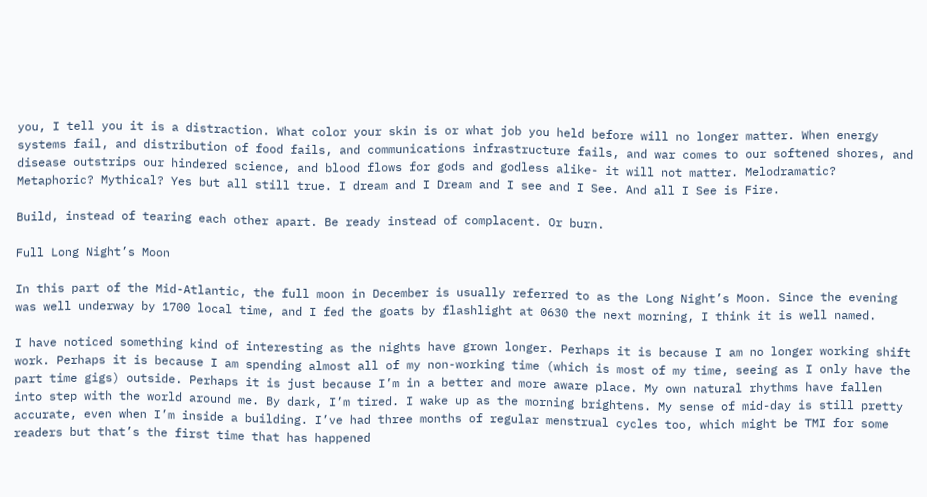you, I tell you it is a distraction. What color your skin is or what job you held before will no longer matter. When energy systems fail, and distribution of food fails, and communications infrastructure fails, and war comes to our softened shores, and disease outstrips our hindered science, and blood flows for gods and godless alike- it will not matter. Melodramatic? Metaphoric? Mythical? Yes but all still true. I dream and I Dream and I see and I See. And all I See is Fire.

Build, instead of tearing each other apart. Be ready instead of complacent. Or burn.

Full Long Night’s Moon

In this part of the Mid-Atlantic, the full moon in December is usually referred to as the Long Night’s Moon. Since the evening was well underway by 1700 local time, and I fed the goats by flashlight at 0630 the next morning, I think it is well named.

I have noticed something kind of interesting as the nights have grown longer. Perhaps it is because I am no longer working shift work. Perhaps it is because I am spending almost all of my non-working time (which is most of my time, seeing as I only have the part time gigs) outside. Perhaps it is just because I’m in a better and more aware place. My own natural rhythms have fallen into step with the world around me. By dark, I’m tired. I wake up as the morning brightens. My sense of mid-day is still pretty accurate, even when I’m inside a building. I’ve had three months of regular menstrual cycles too, which might be TMI for some readers but that’s the first time that has happened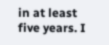in at least five years. I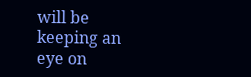will be keeping an eye on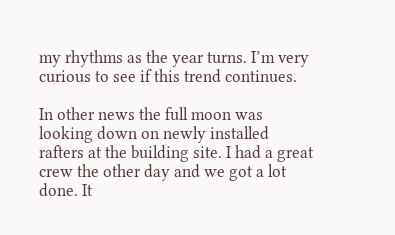my rhythms as the year turns. I’m very curious to see if this trend continues.

In other news the full moon was looking down on newly installed rafters at the building site. I had a great crew the other day and we got a lot done. It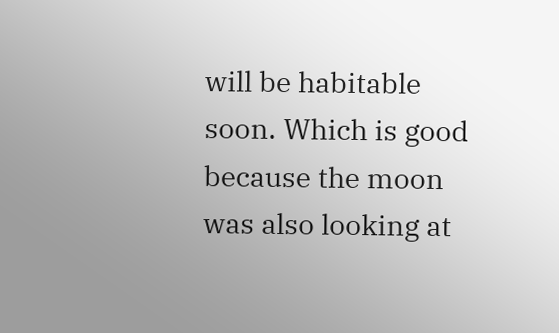will be habitable soon. Which is good because the moon was also looking at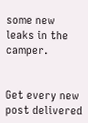some new leaks in the camper.


Get every new post delivered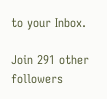to your Inbox.

Join 291 other followers